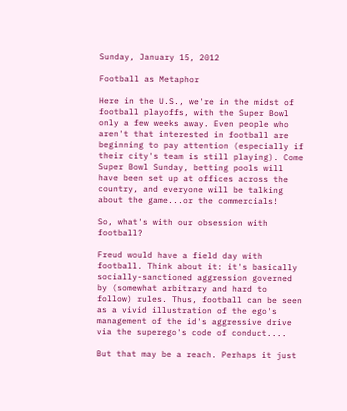Sunday, January 15, 2012

Football as Metaphor

Here in the U.S., we're in the midst of football playoffs, with the Super Bowl only a few weeks away. Even people who aren't that interested in football are beginning to pay attention (especially if their city's team is still playing). Come Super Bowl Sunday, betting pools will have been set up at offices across the country, and everyone will be talking about the game...or the commercials!

So, what's with our obsession with football?

Freud would have a field day with football. Think about it: it's basically socially-sanctioned aggression governed by (somewhat arbitrary and hard to follow) rules. Thus, football can be seen as a vivid illustration of the ego's management of the id's aggressive drive via the superego's code of conduct....

But that may be a reach. Perhaps it just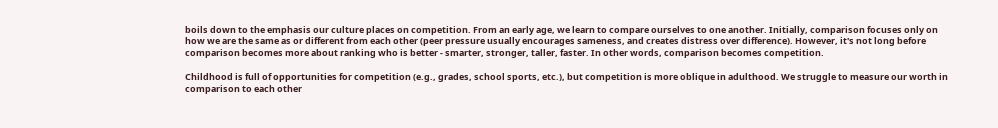boils down to the emphasis our culture places on competition. From an early age, we learn to compare ourselves to one another. Initially, comparison focuses only on how we are the same as or different from each other (peer pressure usually encourages sameness, and creates distress over difference). However, it's not long before comparison becomes more about ranking who is better - smarter, stronger, taller, faster. In other words, comparison becomes competition.

Childhood is full of opportunities for competition (e.g., grades, school sports, etc.), but competition is more oblique in adulthood. We struggle to measure our worth in comparison to each other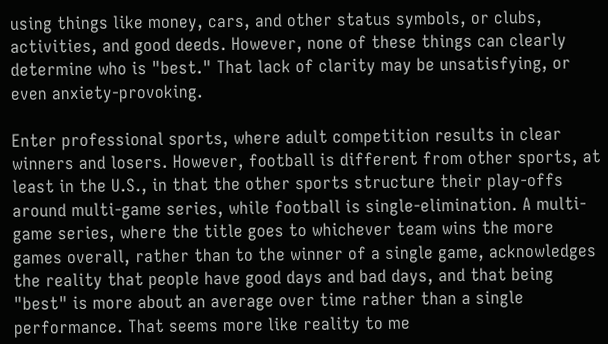using things like money, cars, and other status symbols, or clubs, activities, and good deeds. However, none of these things can clearly determine who is "best." That lack of clarity may be unsatisfying, or even anxiety-provoking.

Enter professional sports, where adult competition results in clear winners and losers. However, football is different from other sports, at least in the U.S., in that the other sports structure their play-offs around multi-game series, while football is single-elimination. A multi-game series, where the title goes to whichever team wins the more games overall, rather than to the winner of a single game, acknowledges the reality that people have good days and bad days, and that being "best" is more about an average over time rather than a single performance. That seems more like reality to me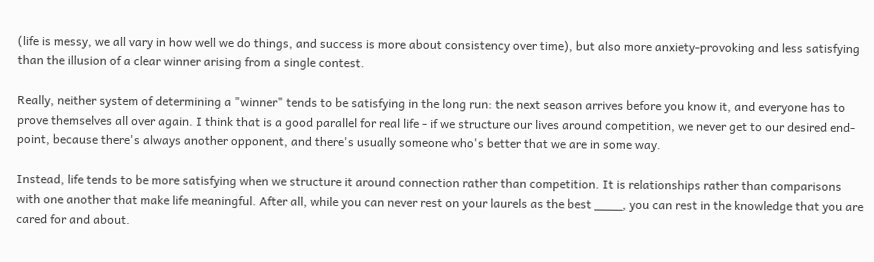(life is messy, we all vary in how well we do things, and success is more about consistency over time), but also more anxiety-provoking and less satisfying than the illusion of a clear winner arising from a single contest.

Really, neither system of determining a "winner" tends to be satisfying in the long run: the next season arrives before you know it, and everyone has to prove themselves all over again. I think that is a good parallel for real life - if we structure our lives around competition, we never get to our desired end-point, because there's always another opponent, and there's usually someone who's better that we are in some way.

Instead, life tends to be more satisfying when we structure it around connection rather than competition. It is relationships rather than comparisons with one another that make life meaningful. After all, while you can never rest on your laurels as the best ____, you can rest in the knowledge that you are cared for and about.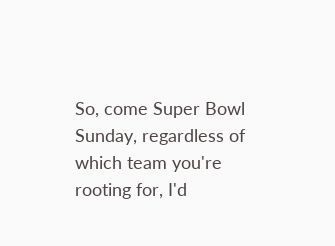So, come Super Bowl Sunday, regardless of which team you're rooting for, I'd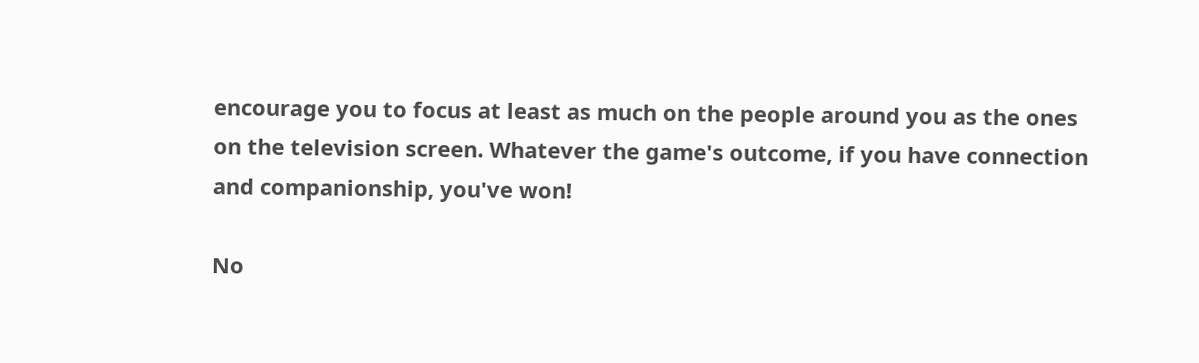encourage you to focus at least as much on the people around you as the ones on the television screen. Whatever the game's outcome, if you have connection and companionship, you've won!

No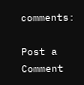comments:

Post a Comment